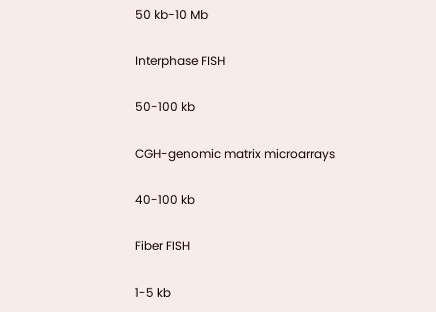50 kb-10 Mb

Interphase FISH

50-100 kb

CGH-genomic matrix microarrays

40-100 kb

Fiber FISH

1-5 kb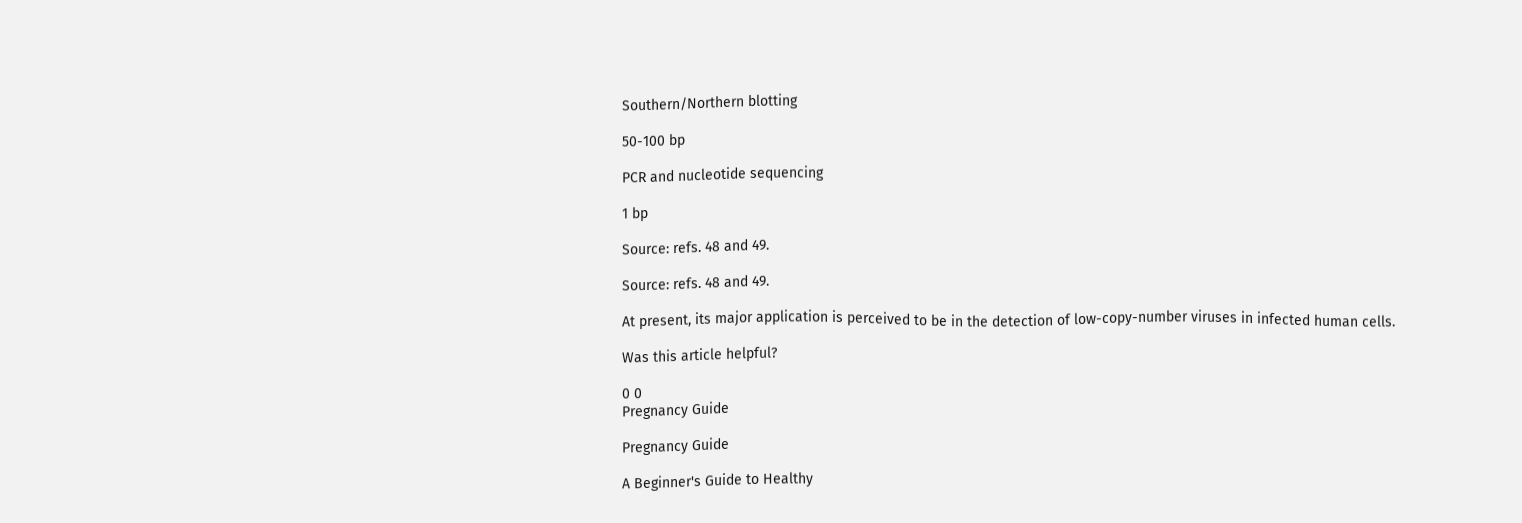Southern/Northern blotting

50-100 bp

PCR and nucleotide sequencing

1 bp

Source: refs. 48 and 49.

Source: refs. 48 and 49.

At present, its major application is perceived to be in the detection of low-copy-number viruses in infected human cells.

Was this article helpful?

0 0
Pregnancy Guide

Pregnancy Guide

A Beginner's Guide to Healthy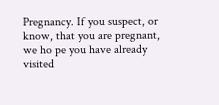Pregnancy. If you suspect, or know, that you are pregnant, we ho pe you have already visited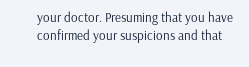your doctor. Presuming that you have confirmed your suspicions and that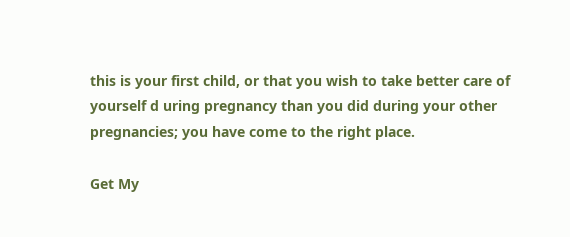this is your first child, or that you wish to take better care of yourself d uring pregnancy than you did during your other pregnancies; you have come to the right place.

Get My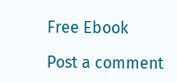Free Ebook

Post a comment